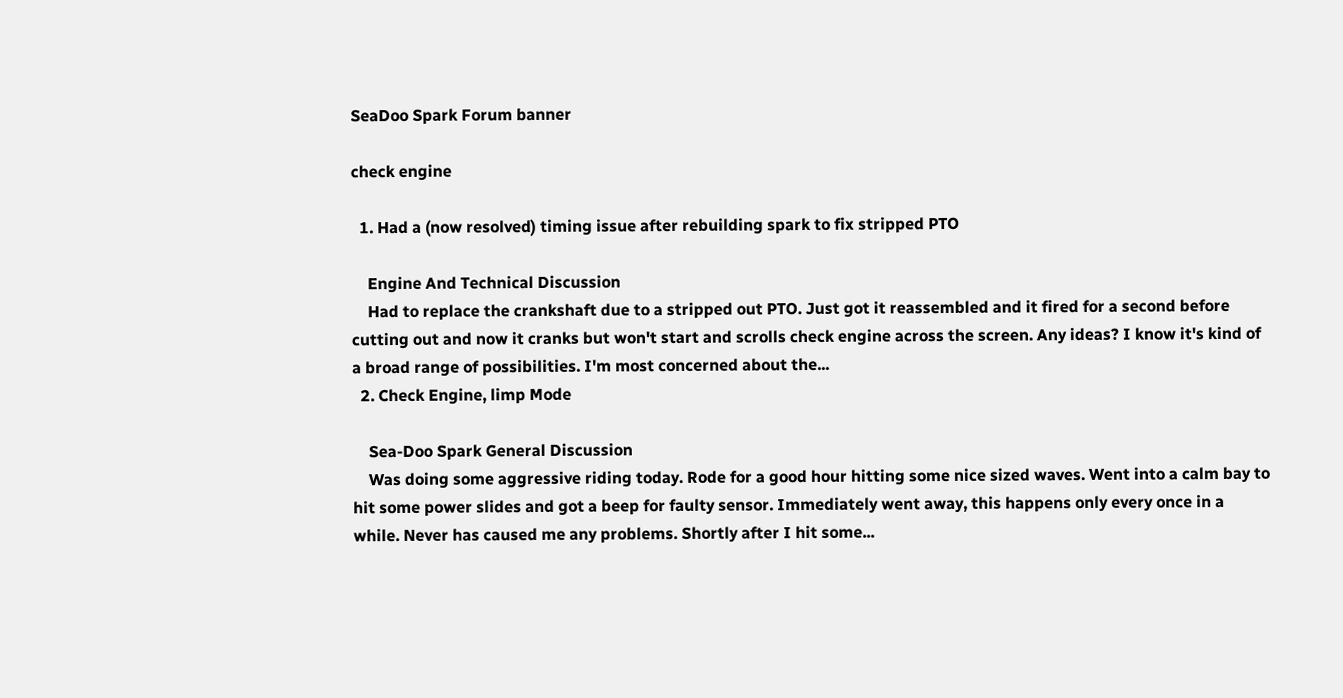SeaDoo Spark Forum banner

check engine

  1. Had a (now resolved) timing issue after rebuilding spark to fix stripped PTO

    Engine And Technical Discussion
    Had to replace the crankshaft due to a stripped out PTO. Just got it reassembled and it fired for a second before cutting out and now it cranks but won't start and scrolls check engine across the screen. Any ideas? I know it's kind of a broad range of possibilities. I'm most concerned about the...
  2. Check Engine, limp Mode

    Sea-Doo Spark General Discussion
    Was doing some aggressive riding today. Rode for a good hour hitting some nice sized waves. Went into a calm bay to hit some power slides and got a beep for faulty sensor. Immediately went away, this happens only every once in a while. Never has caused me any problems. Shortly after I hit some...